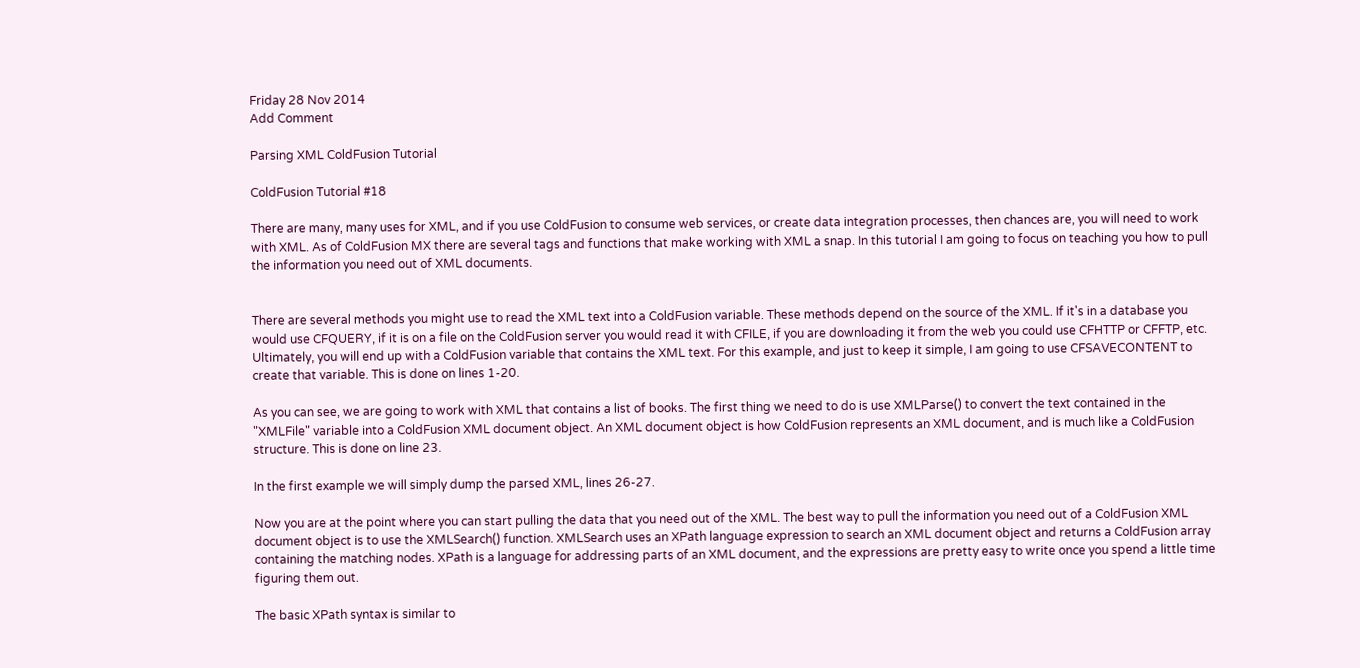Friday 28 Nov 2014
Add Comment

Parsing XML ColdFusion Tutorial

ColdFusion Tutorial #18

There are many, many uses for XML, and if you use ColdFusion to consume web services, or create data integration processes, then chances are, you will need to work with XML. As of ColdFusion MX there are several tags and functions that make working with XML a snap. In this tutorial I am going to focus on teaching you how to pull the information you need out of XML documents.


There are several methods you might use to read the XML text into a ColdFusion variable. These methods depend on the source of the XML. If it's in a database you would use CFQUERY, if it is on a file on the ColdFusion server you would read it with CFILE, if you are downloading it from the web you could use CFHTTP or CFFTP, etc. Ultimately, you will end up with a ColdFusion variable that contains the XML text. For this example, and just to keep it simple, I am going to use CFSAVECONTENT to create that variable. This is done on lines 1-20.

As you can see, we are going to work with XML that contains a list of books. The first thing we need to do is use XMLParse() to convert the text contained in the "XMLFile" variable into a ColdFusion XML document object. An XML document object is how ColdFusion represents an XML document, and is much like a ColdFusion structure. This is done on line 23.

In the first example we will simply dump the parsed XML, lines 26-27.

Now you are at the point where you can start pulling the data that you need out of the XML. The best way to pull the information you need out of a ColdFusion XML document object is to use the XMLSearch() function. XMLSearch uses an XPath language expression to search an XML document object and returns a ColdFusion array containing the matching nodes. XPath is a language for addressing parts of an XML document, and the expressions are pretty easy to write once you spend a little time figuring them out.

The basic XPath syntax is similar to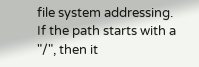file system addressing. If the path starts with a "/", then it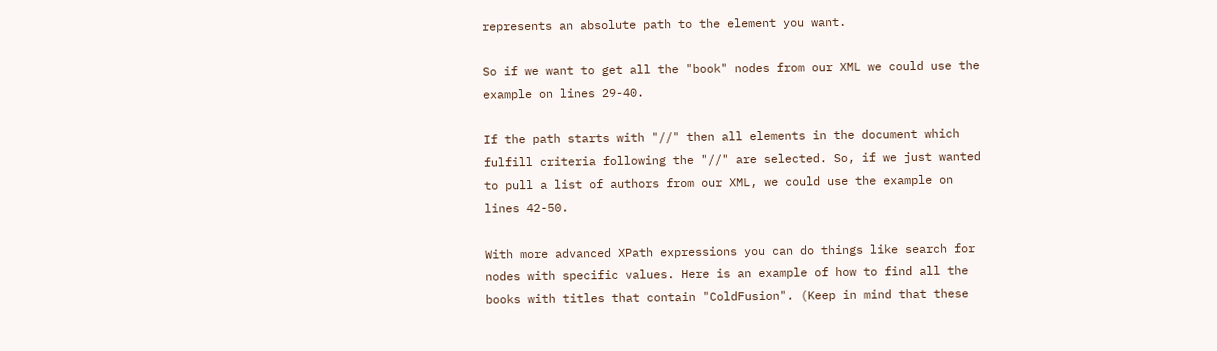represents an absolute path to the element you want.

So if we want to get all the "book" nodes from our XML we could use the example on lines 29-40.

If the path starts with "//" then all elements in the document which fulfill criteria following the "//" are selected. So, if we just wanted to pull a list of authors from our XML, we could use the example on lines 42-50.

With more advanced XPath expressions you can do things like search for nodes with specific values. Here is an example of how to find all the books with titles that contain "ColdFusion". (Keep in mind that these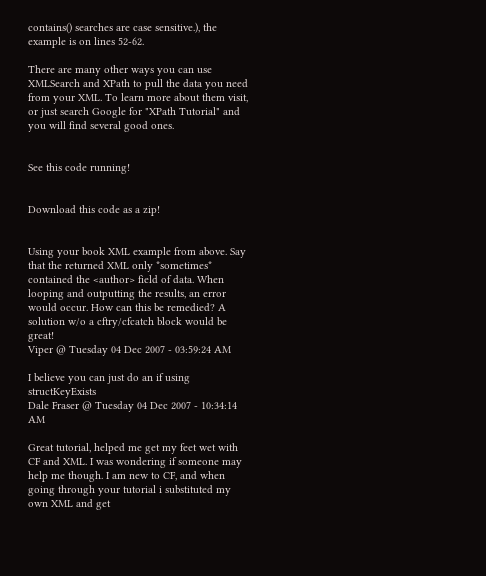contains() searches are case sensitive.), the example is on lines 52-62.

There are many other ways you can use XMLSearch and XPath to pull the data you need from your XML. To learn more about them visit, or just search Google for "XPath Tutorial" and you will find several good ones.


See this code running!


Download this code as a zip!


Using your book XML example from above. Say that the returned XML only *sometimes* contained the <author> field of data. When looping and outputting the results, an error would occur. How can this be remedied? A solution w/o a cftry/cfcatch block would be great!
Viper @ Tuesday 04 Dec 2007 - 03:59:24 AM

I believe you can just do an if using structKeyExists
Dale Fraser @ Tuesday 04 Dec 2007 - 10:34:14 AM

Great tutorial, helped me get my feet wet with CF and XML. I was wondering if someone may help me though. I am new to CF, and when going through your tutorial i substituted my own XML and get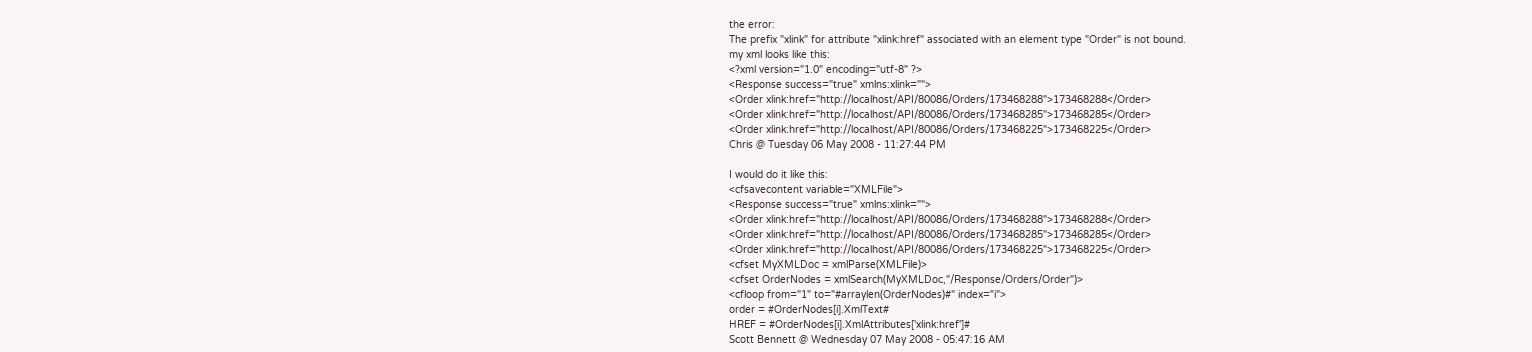the error:
The prefix "xlink" for attribute "xlink:href" associated with an element type "Order" is not bound.
my xml looks like this:
<?xml version="1.0" encoding="utf-8" ?>
<Response success="true" xmlns:xlink="">
<Order xlink:href="http://localhost/API/80086/Orders/173468288">173468288</Order>
<Order xlink:href="http://localhost/API/80086/Orders/173468285">173468285</Order>
<Order xlink:href="http://localhost/API/80086/Orders/173468225">173468225</Order>
Chris @ Tuesday 06 May 2008 - 11:27:44 PM

I would do it like this:
<cfsavecontent variable="XMLFile">
<Response success="true" xmlns:xlink="">
<Order xlink:href="http://localhost/API/80086/Orders/173468288">173468288</Order>
<Order xlink:href="http://localhost/API/80086/Orders/173468285">173468285</Order>
<Order xlink:href="http://localhost/API/80086/Orders/173468225">173468225</Order>
<cfset MyXMLDoc = xmlParse(XMLFile)>
<cfset OrderNodes = xmlSearch(MyXMLDoc,"/Response/Orders/Order")>
<cfloop from="1" to="#arraylen(OrderNodes)#" index="i">
order = #OrderNodes[i].XmlText#
HREF = #OrderNodes[i].XmlAttributes['xlink:href']#
Scott Bennett @ Wednesday 07 May 2008 - 05:47:16 AM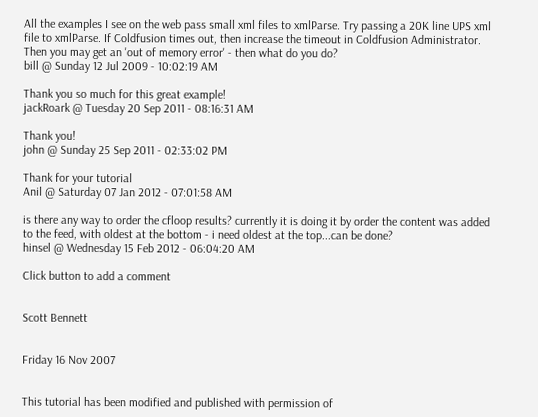All the examples I see on the web pass small xml files to xmlParse. Try passing a 20K line UPS xml file to xmlParse. If Coldfusion times out, then increase the timeout in Coldfusion Administrator. Then you may get an 'out of memory error' - then what do you do?
bill @ Sunday 12 Jul 2009 - 10:02:19 AM

Thank you so much for this great example!
jackRoark @ Tuesday 20 Sep 2011 - 08:16:31 AM

Thank you!
john @ Sunday 25 Sep 2011 - 02:33:02 PM

Thank for your tutorial
Anil @ Saturday 07 Jan 2012 - 07:01:58 AM

is there any way to order the cfloop results? currently it is doing it by order the content was added to the feed, with oldest at the bottom - i need oldest at the top...can be done?
hinsel @ Wednesday 15 Feb 2012 - 06:04:20 AM

Click button to add a comment


Scott Bennett


Friday 16 Nov 2007


This tutorial has been modified and published with permission of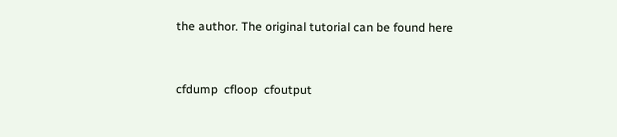the author. The original tutorial can be found here


cfdump  cfloop  cfoutput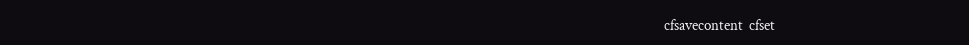cfsavecontent  cfset